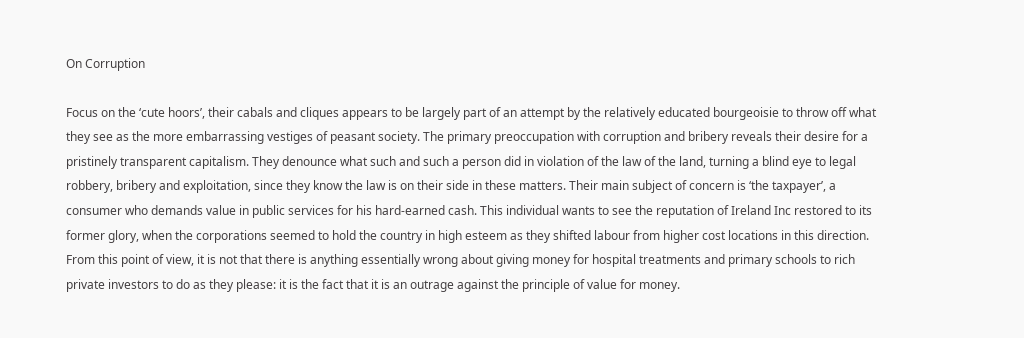On Corruption

Focus on the ‘cute hoors’, their cabals and cliques appears to be largely part of an attempt by the relatively educated bourgeoisie to throw off what they see as the more embarrassing vestiges of peasant society. The primary preoccupation with corruption and bribery reveals their desire for a pristinely transparent capitalism. They denounce what such and such a person did in violation of the law of the land, turning a blind eye to legal robbery, bribery and exploitation, since they know the law is on their side in these matters. Their main subject of concern is ‘the taxpayer’, a consumer who demands value in public services for his hard-earned cash. This individual wants to see the reputation of Ireland Inc restored to its former glory, when the corporations seemed to hold the country in high esteem as they shifted labour from higher cost locations in this direction. From this point of view, it is not that there is anything essentially wrong about giving money for hospital treatments and primary schools to rich private investors to do as they please: it is the fact that it is an outrage against the principle of value for money.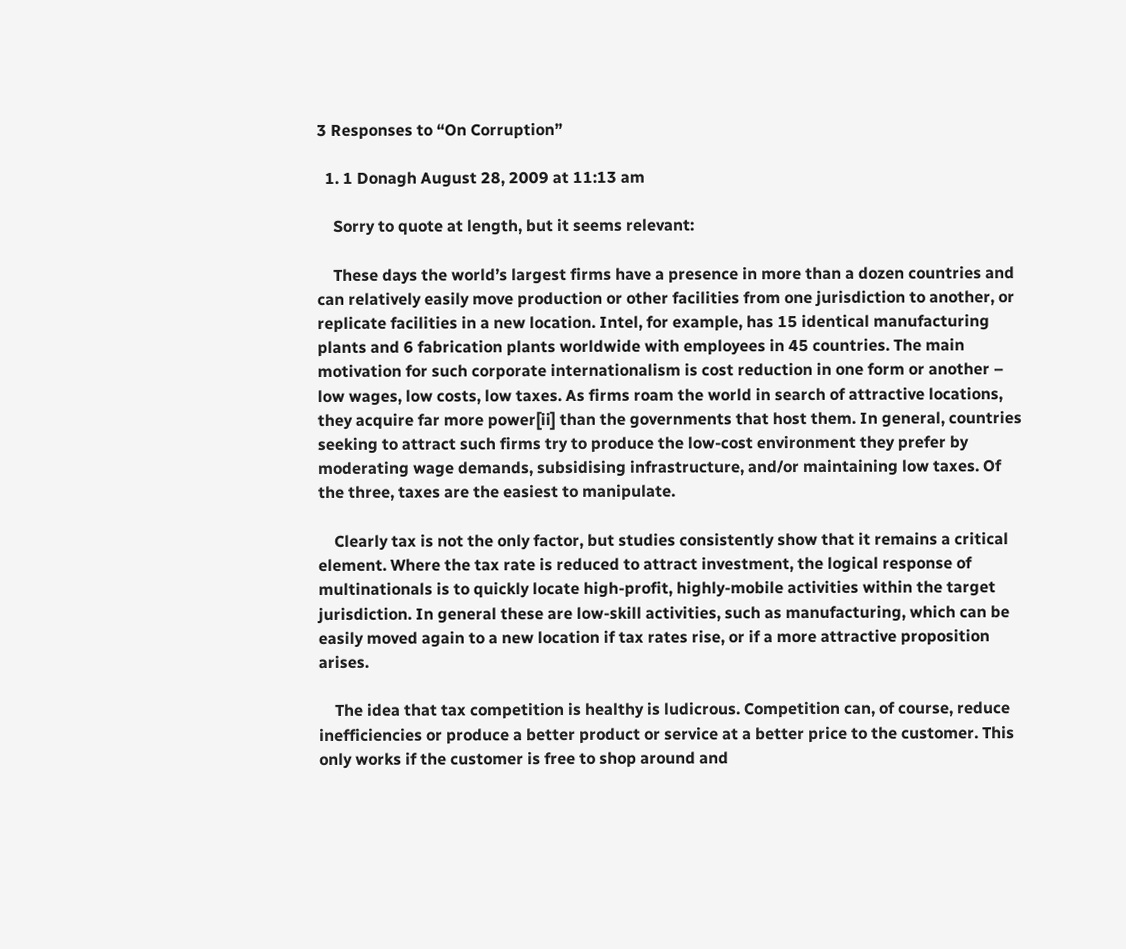3 Responses to “On Corruption”

  1. 1 Donagh August 28, 2009 at 11:13 am

    Sorry to quote at length, but it seems relevant:

    These days the world’s largest firms have a presence in more than a dozen countries and can relatively easily move production or other facilities from one jurisdiction to another, or replicate facilities in a new location. Intel, for example, has 15 identical manufacturing plants and 6 fabrication plants worldwide with employees in 45 countries. The main motivation for such corporate internationalism is cost reduction in one form or another – low wages, low costs, low taxes. As firms roam the world in search of attractive locations, they acquire far more power[ii] than the governments that host them. In general, countries seeking to attract such firms try to produce the low-cost environment they prefer by moderating wage demands, subsidising infrastructure, and/or maintaining low taxes. Of the three, taxes are the easiest to manipulate.

    Clearly tax is not the only factor, but studies consistently show that it remains a critical element. Where the tax rate is reduced to attract investment, the logical response of multinationals is to quickly locate high-profit, highly-mobile activities within the target jurisdiction. In general these are low-skill activities, such as manufacturing, which can be easily moved again to a new location if tax rates rise, or if a more attractive proposition arises.

    The idea that tax competition is healthy is ludicrous. Competition can, of course, reduce inefficiencies or produce a better product or service at a better price to the customer. This only works if the customer is free to shop around and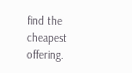find the cheapest offering.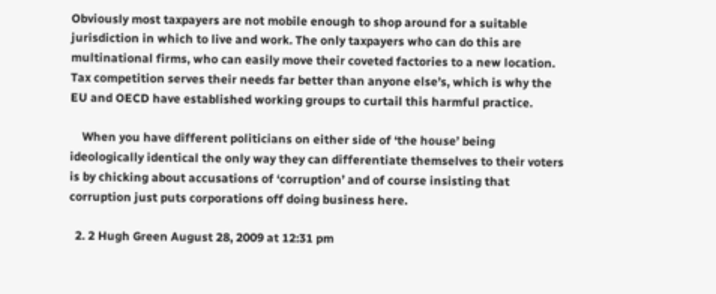Obviously most taxpayers are not mobile enough to shop around for a suitable jurisdiction in which to live and work. The only taxpayers who can do this are multinational firms, who can easily move their coveted factories to a new location. Tax competition serves their needs far better than anyone else’s, which is why the EU and OECD have established working groups to curtail this harmful practice.

    When you have different politicians on either side of ‘the house’ being ideologically identical the only way they can differentiate themselves to their voters is by chicking about accusations of ‘corruption’ and of course insisting that corruption just puts corporations off doing business here.

  2. 2 Hugh Green August 28, 2009 at 12:31 pm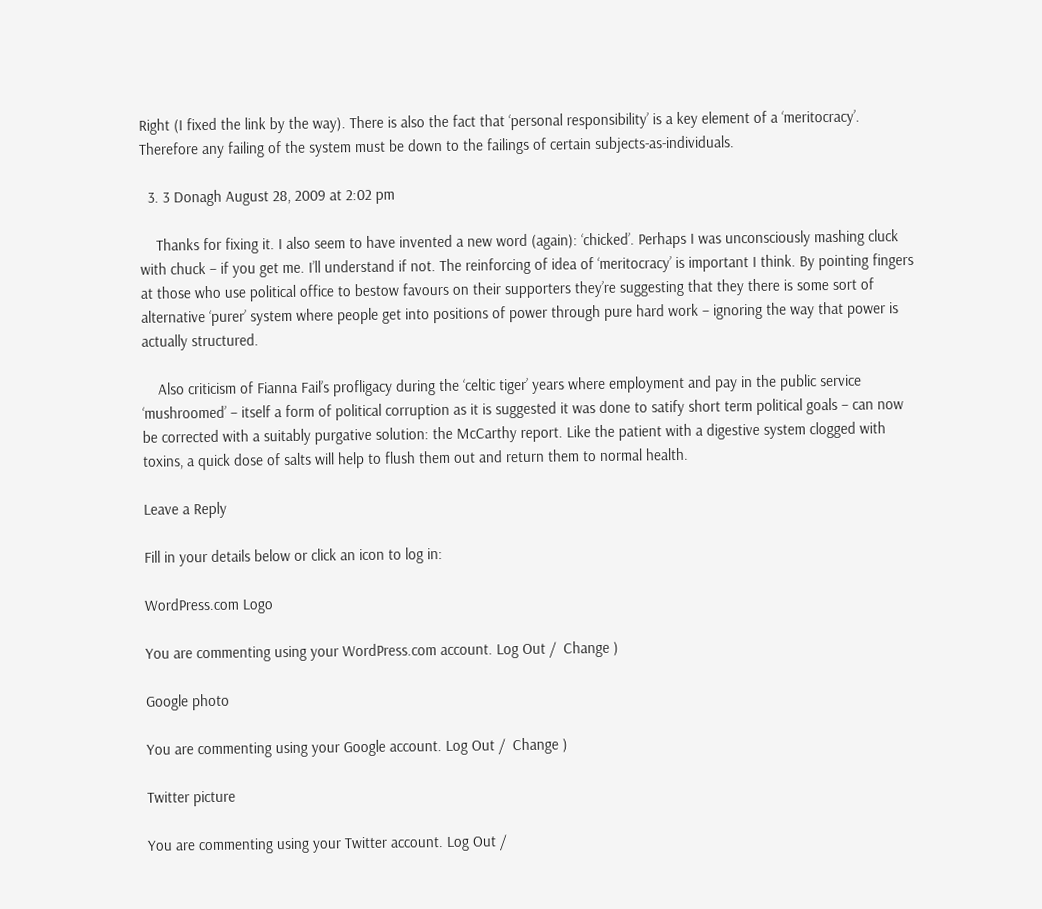Right (I fixed the link by the way). There is also the fact that ‘personal responsibility’ is a key element of a ‘meritocracy’. Therefore any failing of the system must be down to the failings of certain subjects-as-individuals.

  3. 3 Donagh August 28, 2009 at 2:02 pm

    Thanks for fixing it. I also seem to have invented a new word (again): ‘chicked’. Perhaps I was unconsciously mashing cluck with chuck – if you get me. I’ll understand if not. The reinforcing of idea of ‘meritocracy’ is important I think. By pointing fingers at those who use political office to bestow favours on their supporters they’re suggesting that they there is some sort of alternative ‘purer’ system where people get into positions of power through pure hard work – ignoring the way that power is actually structured.

    Also criticism of Fianna Fail’s profligacy during the ‘celtic tiger’ years where employment and pay in the public service ‘mushroomed’ – itself a form of political corruption as it is suggested it was done to satify short term political goals – can now be corrected with a suitably purgative solution: the McCarthy report. Like the patient with a digestive system clogged with toxins, a quick dose of salts will help to flush them out and return them to normal health.

Leave a Reply

Fill in your details below or click an icon to log in:

WordPress.com Logo

You are commenting using your WordPress.com account. Log Out /  Change )

Google photo

You are commenting using your Google account. Log Out /  Change )

Twitter picture

You are commenting using your Twitter account. Log Out /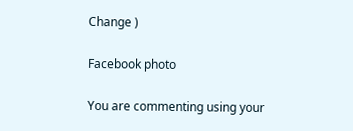Change )

Facebook photo

You are commenting using your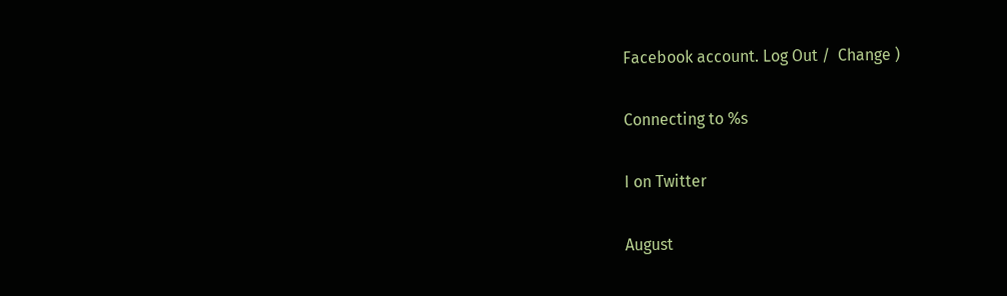Facebook account. Log Out /  Change )

Connecting to %s

I on Twitter

August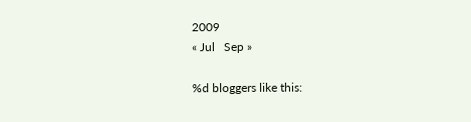2009
« Jul   Sep »

%d bloggers like this: